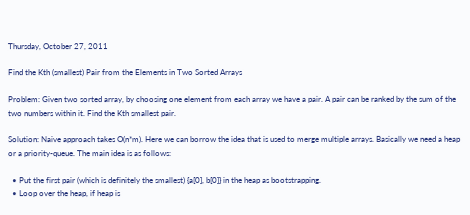Thursday, October 27, 2011

Find the Kth (smallest) Pair from the Elements in Two Sorted Arrays

Problem: Given two sorted array, by choosing one element from each array we have a pair. A pair can be ranked by the sum of the two numbers within it. Find the Kth smallest pair.

Solution: Naive approach takes O(n*m). Here we can borrow the idea that is used to merge multiple arrays. Basically we need a heap or a priority-queue. The main idea is as follows:

  • Put the first pair (which is definitely the smallest) {a[0], b[0]} in the heap as bootstrapping.
  • Loop over the heap, if heap is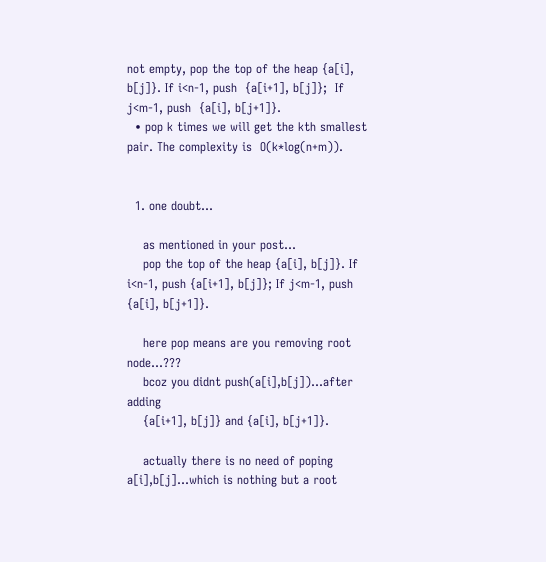not empty, pop the top of the heap {a[i], b[j]}. If i<n-1, push  {a[i+1], b[j]};  If j<m-1, push  {a[i], b[j+1]}.
  • pop k times we will get the kth smallest pair. The complexity is  O(k*log(n+m)).


  1. one doubt...

    as mentioned in your post...
    pop the top of the heap {a[i], b[j]}. If i<n-1, push {a[i+1], b[j]}; If j<m-1, push {a[i], b[j+1]}.

    here pop means are you removing root node...???
    bcoz you didnt push(a[i],b[j])...after adding
    {a[i+1], b[j]} and {a[i], b[j+1]}.

    actually there is no need of poping a[i],b[j]...which is nothing but a root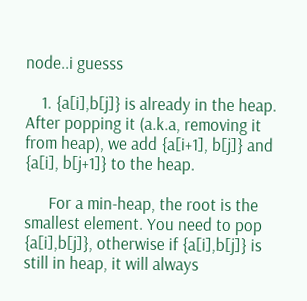node..i guesss

    1. {a[i],b[j]} is already in the heap. After popping it (a.k.a, removing it from heap), we add {a[i+1], b[j]} and {a[i], b[j+1]} to the heap.

      For a min-heap, the root is the smallest element. You need to pop {a[i],b[j]}, otherwise if {a[i],b[j]} is still in heap, it will always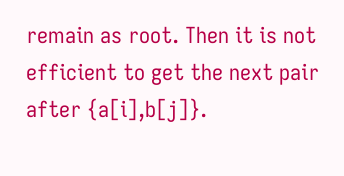remain as root. Then it is not efficient to get the next pair after {a[i],b[j]}.